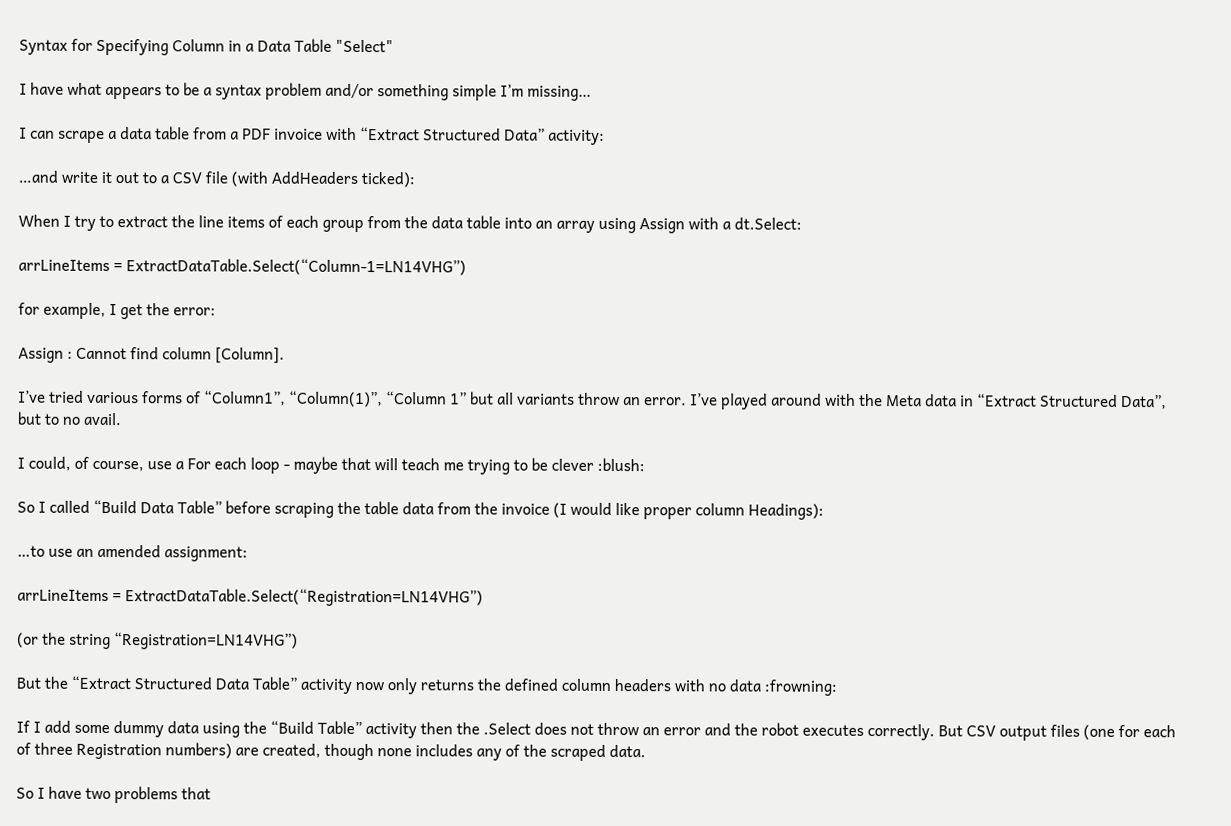Syntax for Specifying Column in a Data Table "Select"

I have what appears to be a syntax problem and/or something simple I’m missing…

I can scrape a data table from a PDF invoice with “Extract Structured Data” activity:

…and write it out to a CSV file (with AddHeaders ticked):

When I try to extract the line items of each group from the data table into an array using Assign with a dt.Select:

arrLineItems = ExtractDataTable.Select(“Column-1=LN14VHG”)

for example, I get the error:

Assign : Cannot find column [Column].

I’ve tried various forms of “Column1”, “Column(1)”, “Column 1” but all variants throw an error. I’ve played around with the Meta data in “Extract Structured Data”, but to no avail.

I could, of course, use a For each loop - maybe that will teach me trying to be clever :blush:

So I called “Build Data Table” before scraping the table data from the invoice (I would like proper column Headings):

…to use an amended assignment:

arrLineItems = ExtractDataTable.Select(“Registration=LN14VHG”)

(or the string “Registration=LN14VHG”)

But the “Extract Structured Data Table” activity now only returns the defined column headers with no data :frowning:

If I add some dummy data using the “Build Table” activity then the .Select does not throw an error and the robot executes correctly. But CSV output files (one for each of three Registration numbers) are created, though none includes any of the scraped data.

So I have two problems that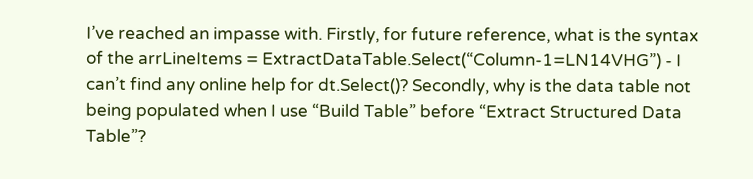I’ve reached an impasse with. Firstly, for future reference, what is the syntax of the arrLineItems = ExtractDataTable.Select(“Column-1=LN14VHG”) - I can’t find any online help for dt.Select()? Secondly, why is the data table not being populated when I use “Build Table” before “Extract Structured Data Table”?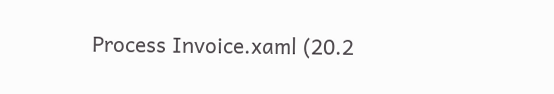Process Invoice.xaml (20.2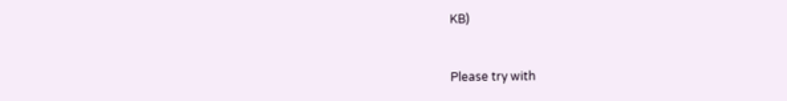KB)


Please try with